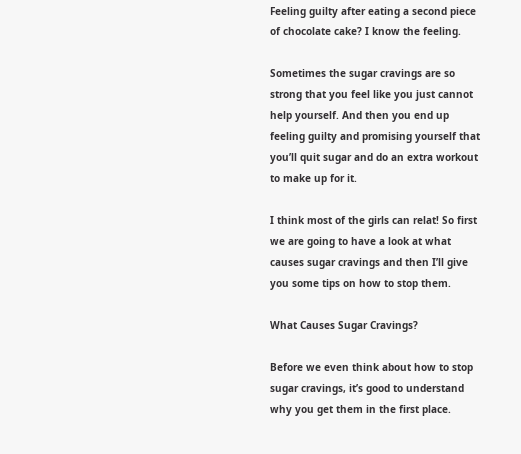Feeling guilty after eating a second piece of chocolate cake? I know the feeling.

Sometimes the sugar cravings are so strong that you feel like you just cannot help yourself. And then you end up feeling guilty and promising yourself that you’ll quit sugar and do an extra workout to make up for it.

I think most of the girls can relat! So first we are going to have a look at what causes sugar cravings and then I’ll give you some tips on how to stop them.

What Causes Sugar Cravings?

Before we even think about how to stop sugar cravings, it’s good to understand why you get them in the first place.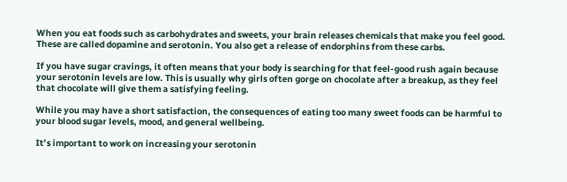When you eat foods such as carbohydrates and sweets, your brain releases chemicals that make you feel good. These are called dopamine and serotonin. You also get a release of endorphins from these carbs.

If you have sugar cravings, it often means that your body is searching for that feel-good rush again because your serotonin levels are low. This is usually why girls often gorge on chocolate after a breakup, as they feel that chocolate will give them a satisfying feeling.

While you may have a short satisfaction, the consequences of eating too many sweet foods can be harmful to your blood sugar levels, mood, and general wellbeing.

It’s important to work on increasing your serotonin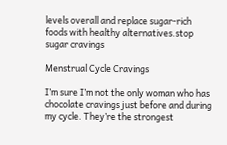levels overall and replace sugar-rich foods with healthy alternatives.stop sugar cravings

Menstrual Cycle Cravings

I’m sure I’m not the only woman who has chocolate cravings just before and during my cycle. They’re the strongest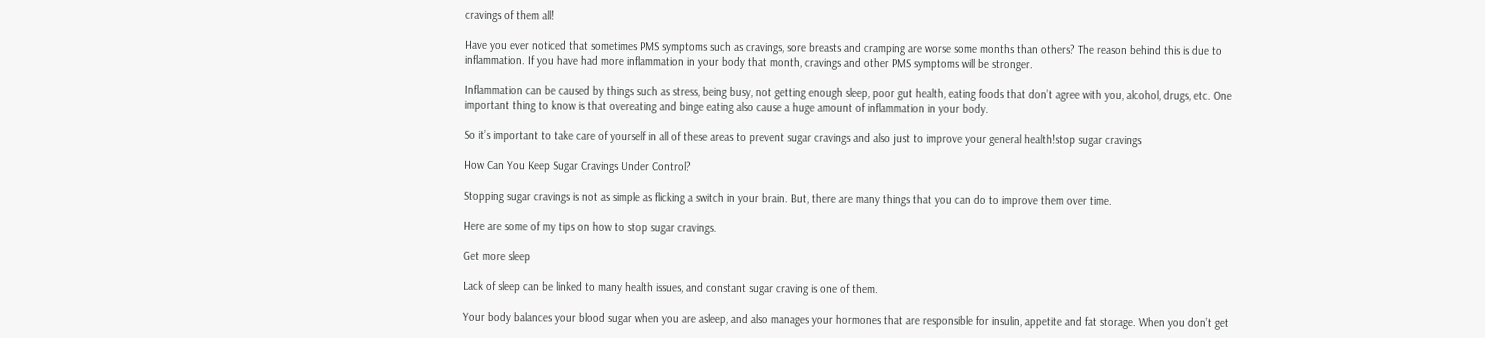cravings of them all!

Have you ever noticed that sometimes PMS symptoms such as cravings, sore breasts and cramping are worse some months than others? The reason behind this is due to inflammation. If you have had more inflammation in your body that month, cravings and other PMS symptoms will be stronger.

Inflammation can be caused by things such as stress, being busy, not getting enough sleep, poor gut health, eating foods that don’t agree with you, alcohol, drugs, etc. One important thing to know is that overeating and binge eating also cause a huge amount of inflammation in your body.

So it’s important to take care of yourself in all of these areas to prevent sugar cravings and also just to improve your general health!stop sugar cravings

How Can You Keep Sugar Cravings Under Control?

Stopping sugar cravings is not as simple as flicking a switch in your brain. But, there are many things that you can do to improve them over time.

Here are some of my tips on how to stop sugar cravings.

Get more sleep

Lack of sleep can be linked to many health issues, and constant sugar craving is one of them.

Your body balances your blood sugar when you are asleep, and also manages your hormones that are responsible for insulin, appetite and fat storage. When you don’t get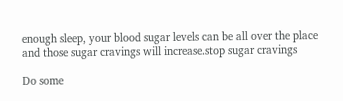enough sleep, your blood sugar levels can be all over the place and those sugar cravings will increase.stop sugar cravings

Do some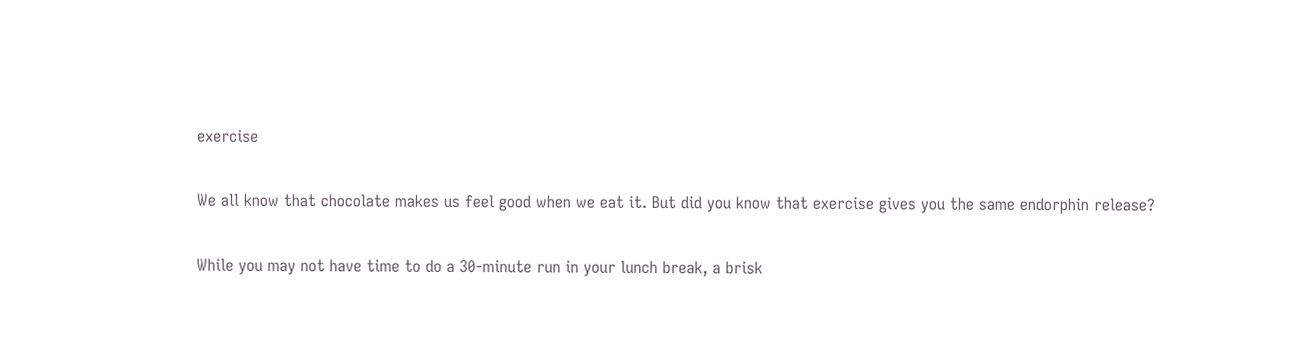exercise

We all know that chocolate makes us feel good when we eat it. But did you know that exercise gives you the same endorphin release?

While you may not have time to do a 30-minute run in your lunch break, a brisk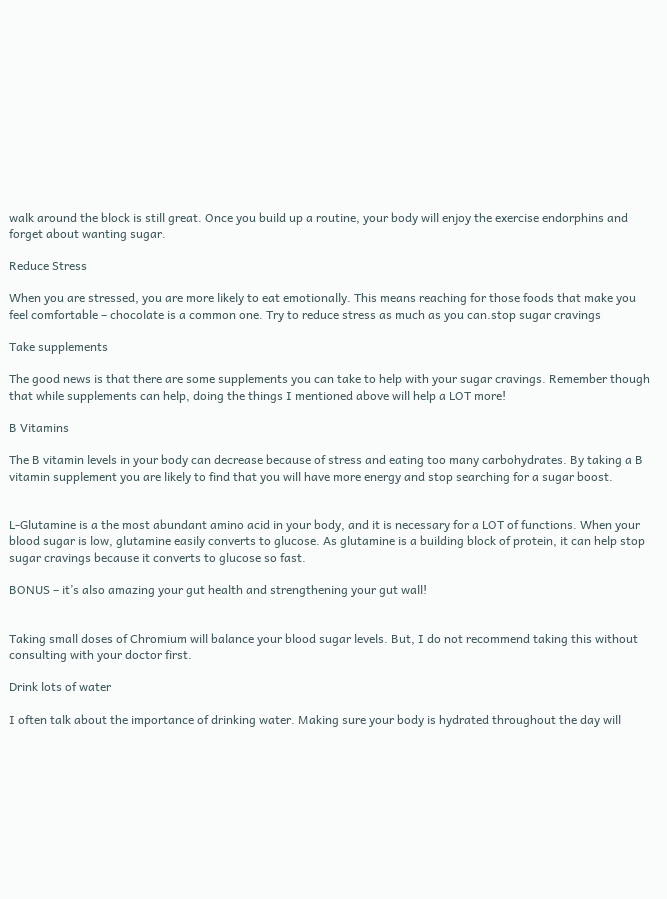walk around the block is still great. Once you build up a routine, your body will enjoy the exercise endorphins and forget about wanting sugar.

Reduce Stress

When you are stressed, you are more likely to eat emotionally. This means reaching for those foods that make you feel comfortable – chocolate is a common one. Try to reduce stress as much as you can.stop sugar cravings

Take supplements

The good news is that there are some supplements you can take to help with your sugar cravings. Remember though that while supplements can help, doing the things I mentioned above will help a LOT more!

B Vitamins

The B vitamin levels in your body can decrease because of stress and eating too many carbohydrates. By taking a B vitamin supplement you are likely to find that you will have more energy and stop searching for a sugar boost.


L-Glutamine is a the most abundant amino acid in your body, and it is necessary for a LOT of functions. When your blood sugar is low, glutamine easily converts to glucose. As glutamine is a building block of protein, it can help stop sugar cravings because it converts to glucose so fast.

BONUS – it’s also amazing your gut health and strengthening your gut wall!


Taking small doses of Chromium will balance your blood sugar levels. But, I do not recommend taking this without consulting with your doctor first.

Drink lots of water

I often talk about the importance of drinking water. Making sure your body is hydrated throughout the day will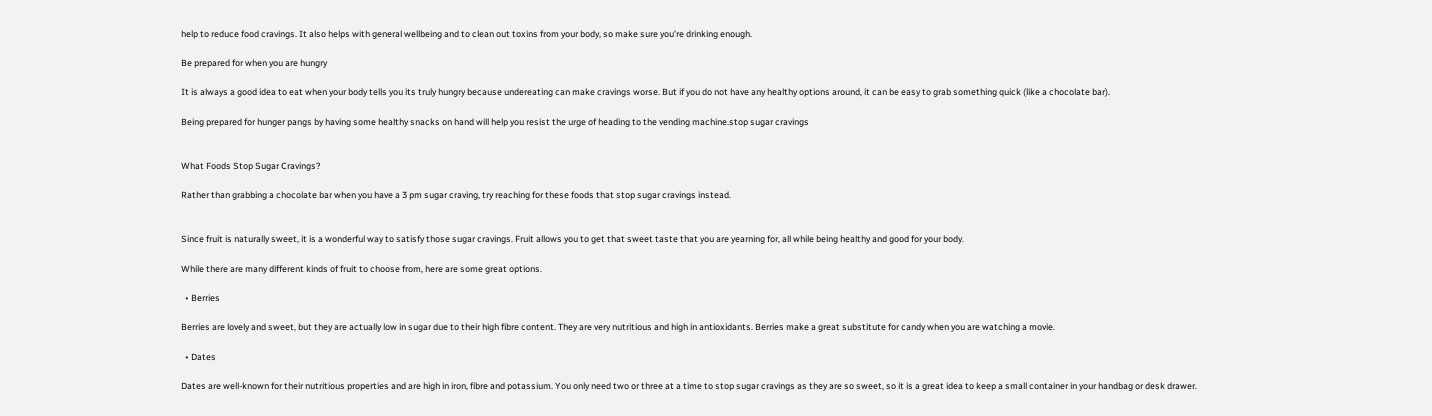help to reduce food cravings. It also helps with general wellbeing and to clean out toxins from your body, so make sure you’re drinking enough.

Be prepared for when you are hungry

It is always a good idea to eat when your body tells you its truly hungry because undereating can make cravings worse. But if you do not have any healthy options around, it can be easy to grab something quick (like a chocolate bar).

Being prepared for hunger pangs by having some healthy snacks on hand will help you resist the urge of heading to the vending machine.stop sugar cravings


What Foods Stop Sugar Cravings?

Rather than grabbing a chocolate bar when you have a 3 pm sugar craving, try reaching for these foods that stop sugar cravings instead.


Since fruit is naturally sweet, it is a wonderful way to satisfy those sugar cravings. Fruit allows you to get that sweet taste that you are yearning for, all while being healthy and good for your body.

While there are many different kinds of fruit to choose from, here are some great options.

  • Berries

Berries are lovely and sweet, but they are actually low in sugar due to their high fibre content. They are very nutritious and high in antioxidants. Berries make a great substitute for candy when you are watching a movie.

  • Dates

Dates are well-known for their nutritious properties and are high in iron, fibre and potassium. You only need two or three at a time to stop sugar cravings as they are so sweet, so it is a great idea to keep a small container in your handbag or desk drawer.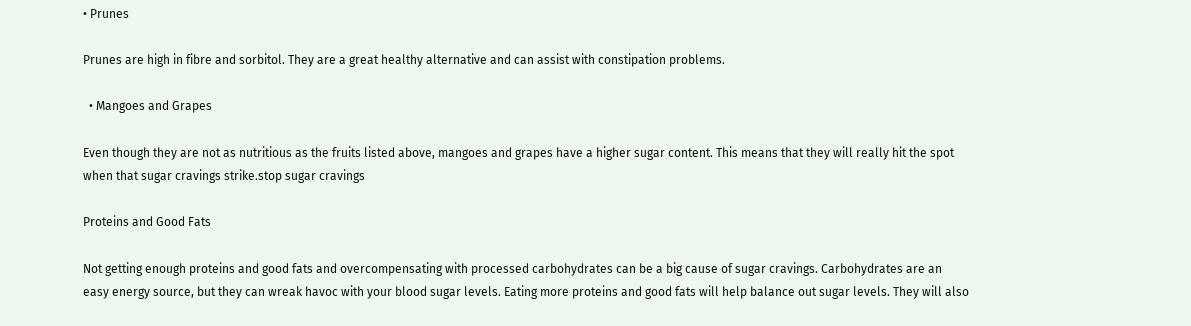• Prunes

Prunes are high in fibre and sorbitol. They are a great healthy alternative and can assist with constipation problems.

  • Mangoes and Grapes

Even though they are not as nutritious as the fruits listed above, mangoes and grapes have a higher sugar content. This means that they will really hit the spot when that sugar cravings strike.stop sugar cravings

Proteins and Good Fats

Not getting enough proteins and good fats and overcompensating with processed carbohydrates can be a big cause of sugar cravings. Carbohydrates are an easy energy source, but they can wreak havoc with your blood sugar levels. Eating more proteins and good fats will help balance out sugar levels. They will also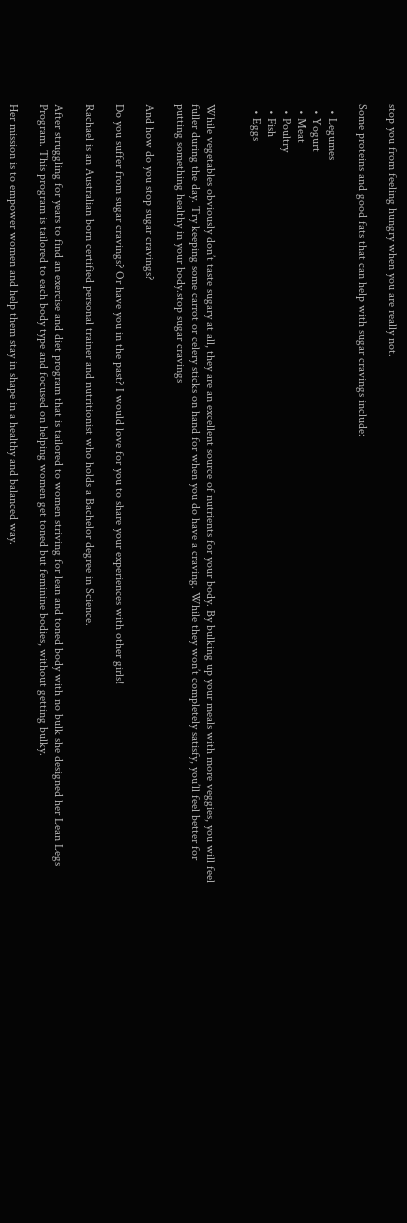stop you from feeling hungry when you are really not.

Some proteins and good fats that can help with sugar cravings include:

  • Legumes
  • Yogurt
  • Meat
  • Poultry
  • Fish
  • Eggs


While vegetables obviously don’t taste sugary at all, they are an excellent source of nutrients for your body. By bulking up your meals with more veggies, you will feel fuller during the day. Try keeping some carrot or celery sticks on hand for when you do have a craving. While they won’t completely satisfy, you’ll feel better for putting something healthy in your body.stop sugar cravings

And how do you stop sugar cravings?

Do you suffer from sugar cravings? Or have you in the past? I would love for you to share your experiences with other girls!

Rachael is an Australian born certified personal trainer and nutritionist who holds a Bachelor degree in Science.

After struggling for years to find an exercise and diet program that is tailored to women striving for lean and toned body with no bulk she designed her Lean Legs Program. This program is tailored to each body type and focused on helping women get toned but feminine bodies, without getting bulky.

Her mission is to empower women and help them stay in shape in a healthy and balanced way.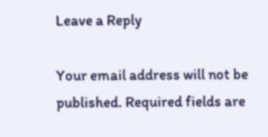Leave a Reply

Your email address will not be published. Required fields are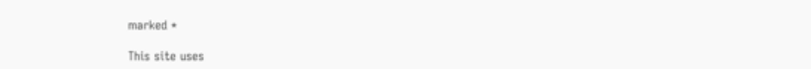marked *

This site uses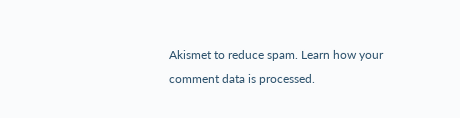Akismet to reduce spam. Learn how your comment data is processed.